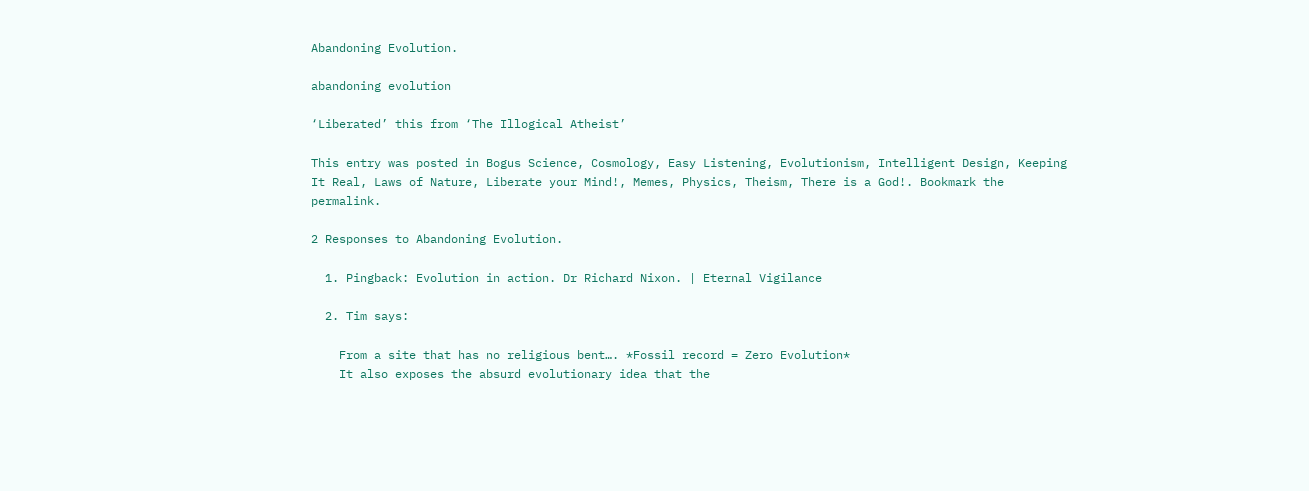Abandoning Evolution.

abandoning evolution

‘Liberated’ this from ‘The Illogical Atheist’

This entry was posted in Bogus Science, Cosmology, Easy Listening, Evolutionism, Intelligent Design, Keeping It Real, Laws of Nature, Liberate your Mind!, Memes, Physics, Theism, There is a God!. Bookmark the permalink.

2 Responses to Abandoning Evolution.

  1. Pingback: Evolution in action. Dr Richard Nixon. | Eternal Vigilance

  2. Tim says:

    From a site that has no religious bent…. *Fossil record = Zero Evolution*
    It also exposes the absurd evolutionary idea that the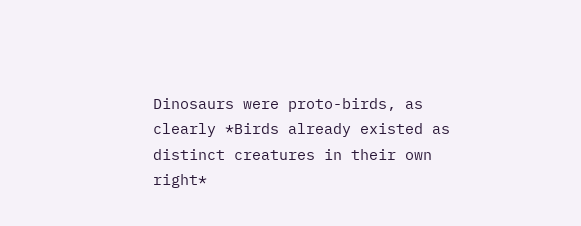Dinosaurs were proto-birds, as clearly *Birds already existed as distinct creatures in their own right*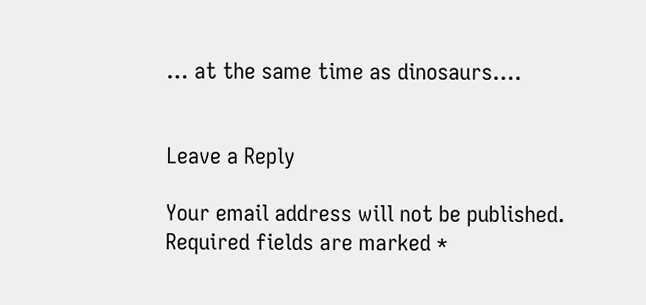… at the same time as dinosaurs….


Leave a Reply

Your email address will not be published. Required fields are marked *